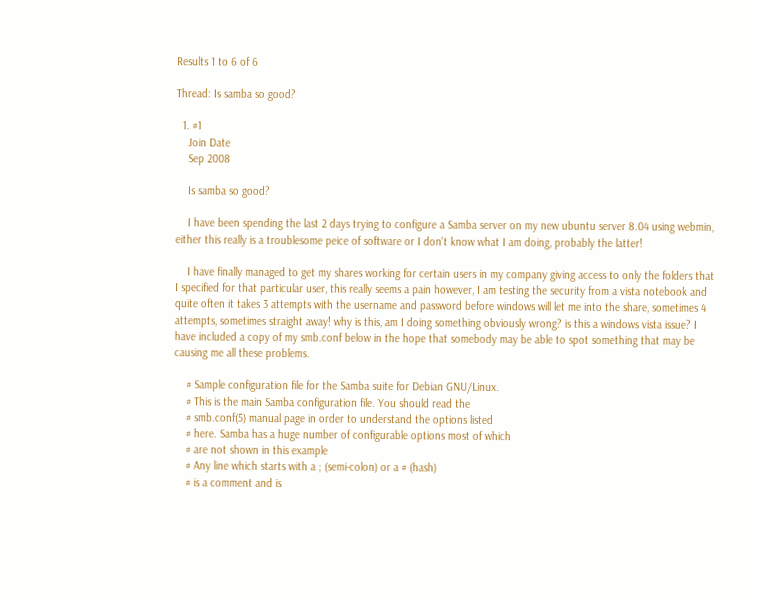Results 1 to 6 of 6

Thread: Is samba so good?

  1. #1
    Join Date
    Sep 2008

    Is samba so good?

    I have been spending the last 2 days trying to configure a Samba server on my new ubuntu server 8.04 using webmin, either this really is a troublesome peice of software or I don't know what I am doing, probably the latter!

    I have finally managed to get my shares working for certain users in my company giving access to only the folders that I specified for that particular user, this really seems a pain however, I am testing the security from a vista notebook and quite often it takes 3 attempts with the username and password before windows will let me into the share, sometimes 4 attempts, sometimes straight away! why is this, am I doing something obviously wrong? is this a windows vista issue? I have included a copy of my smb.conf below in the hope that somebody may be able to spot something that may be causing me all these problems.

    # Sample configuration file for the Samba suite for Debian GNU/Linux.
    # This is the main Samba configuration file. You should read the
    # smb.conf(5) manual page in order to understand the options listed
    # here. Samba has a huge number of configurable options most of which
    # are not shown in this example
    # Any line which starts with a ; (semi-colon) or a # (hash)
    # is a comment and is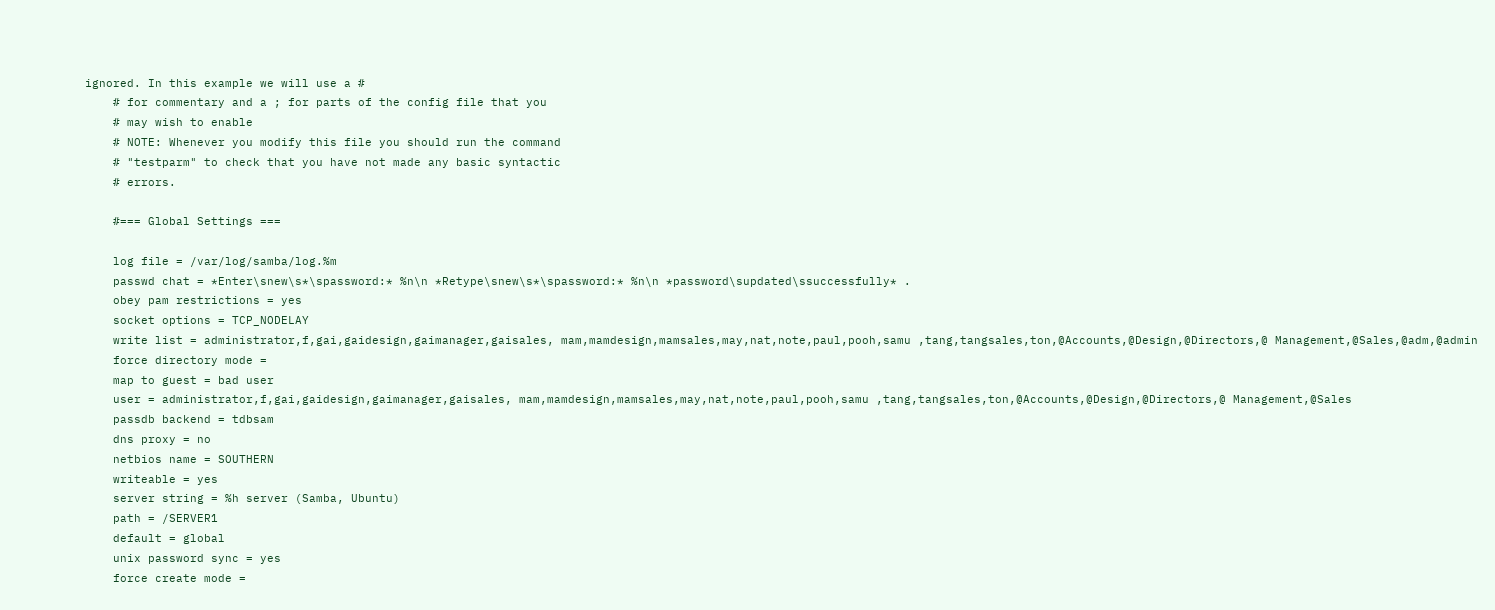ignored. In this example we will use a #
    # for commentary and a ; for parts of the config file that you
    # may wish to enable
    # NOTE: Whenever you modify this file you should run the command
    # "testparm" to check that you have not made any basic syntactic
    # errors.

    #=== Global Settings ===

    log file = /var/log/samba/log.%m
    passwd chat = *Enter\snew\s*\spassword:* %n\n *Retype\snew\s*\spassword:* %n\n *password\supdated\ssuccessfully* .
    obey pam restrictions = yes
    socket options = TCP_NODELAY
    write list = administrator,f,gai,gaidesign,gaimanager,gaisales, mam,mamdesign,mamsales,may,nat,note,paul,pooh,samu ,tang,tangsales,ton,@Accounts,@Design,@Directors,@ Management,@Sales,@adm,@admin
    force directory mode =
    map to guest = bad user
    user = administrator,f,gai,gaidesign,gaimanager,gaisales, mam,mamdesign,mamsales,may,nat,note,paul,pooh,samu ,tang,tangsales,ton,@Accounts,@Design,@Directors,@ Management,@Sales
    passdb backend = tdbsam
    dns proxy = no
    netbios name = SOUTHERN
    writeable = yes
    server string = %h server (Samba, Ubuntu)
    path = /SERVER1
    default = global
    unix password sync = yes
    force create mode =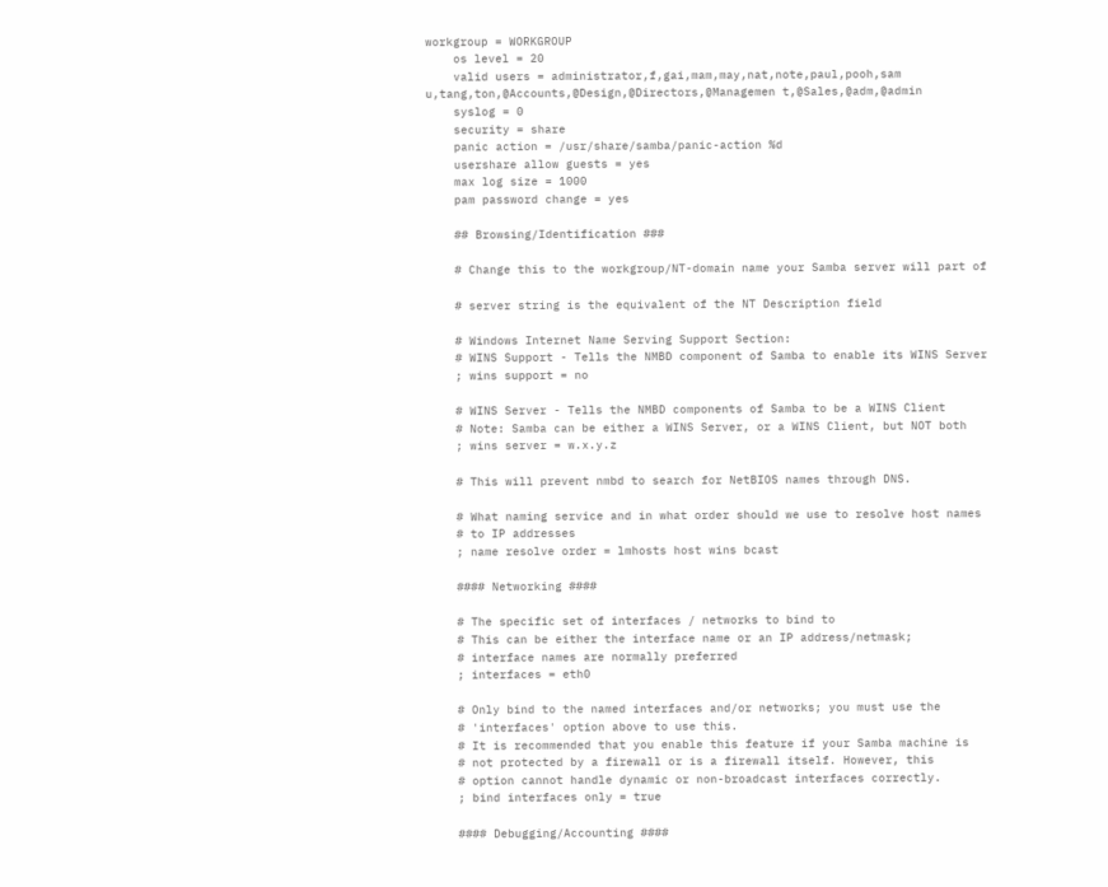workgroup = WORKGROUP
    os level = 20
    valid users = administrator,f,gai,mam,may,nat,note,paul,pooh,sam u,tang,ton,@Accounts,@Design,@Directors,@Managemen t,@Sales,@adm,@admin
    syslog = 0
    security = share
    panic action = /usr/share/samba/panic-action %d
    usershare allow guests = yes
    max log size = 1000
    pam password change = yes

    ## Browsing/Identification ###

    # Change this to the workgroup/NT-domain name your Samba server will part of

    # server string is the equivalent of the NT Description field

    # Windows Internet Name Serving Support Section:
    # WINS Support - Tells the NMBD component of Samba to enable its WINS Server
    ; wins support = no

    # WINS Server - Tells the NMBD components of Samba to be a WINS Client
    # Note: Samba can be either a WINS Server, or a WINS Client, but NOT both
    ; wins server = w.x.y.z

    # This will prevent nmbd to search for NetBIOS names through DNS.

    # What naming service and in what order should we use to resolve host names
    # to IP addresses
    ; name resolve order = lmhosts host wins bcast

    #### Networking ####

    # The specific set of interfaces / networks to bind to
    # This can be either the interface name or an IP address/netmask;
    # interface names are normally preferred
    ; interfaces = eth0

    # Only bind to the named interfaces and/or networks; you must use the
    # 'interfaces' option above to use this.
    # It is recommended that you enable this feature if your Samba machine is
    # not protected by a firewall or is a firewall itself. However, this
    # option cannot handle dynamic or non-broadcast interfaces correctly.
    ; bind interfaces only = true

    #### Debugging/Accounting ####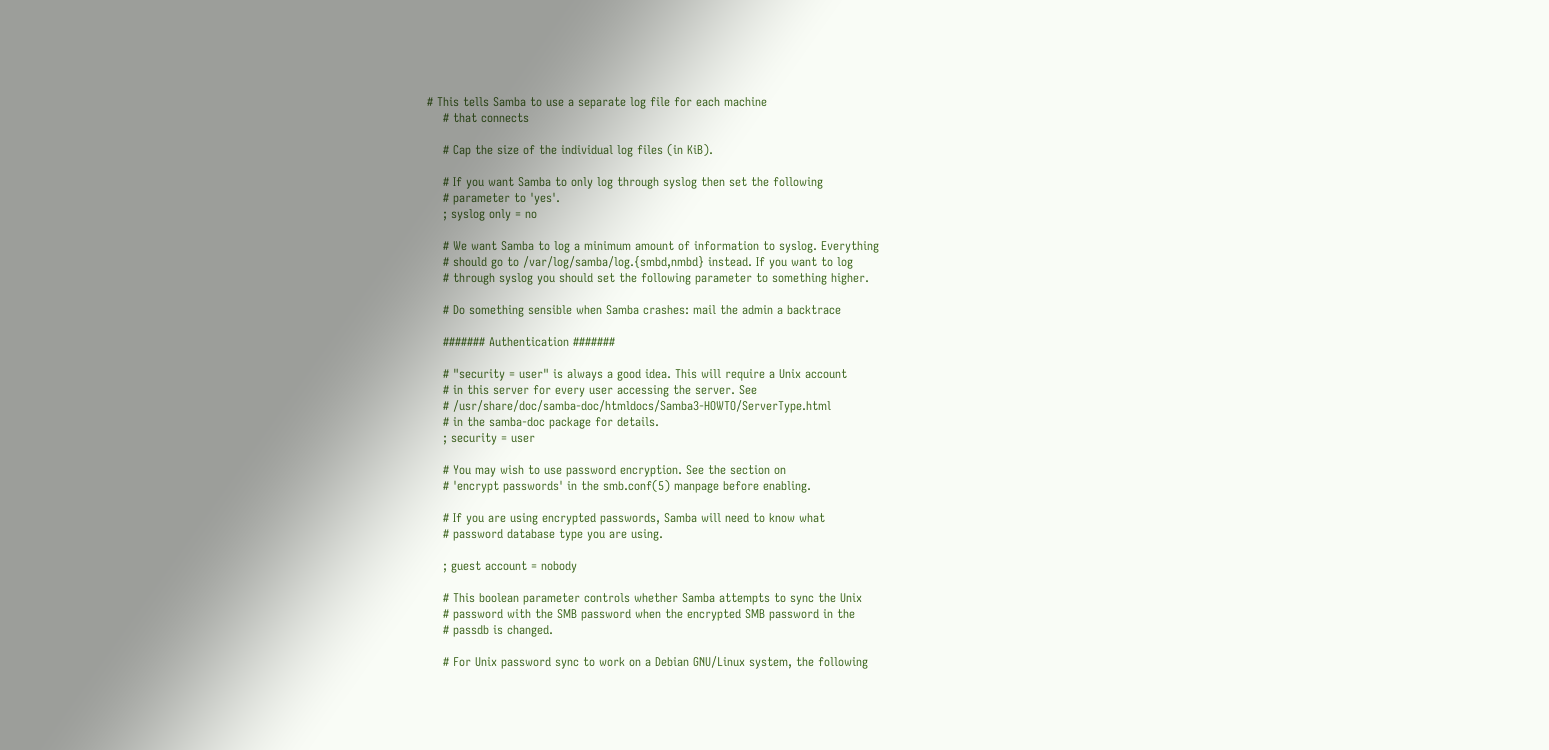# This tells Samba to use a separate log file for each machine
    # that connects

    # Cap the size of the individual log files (in KiB).

    # If you want Samba to only log through syslog then set the following
    # parameter to 'yes'.
    ; syslog only = no

    # We want Samba to log a minimum amount of information to syslog. Everything
    # should go to /var/log/samba/log.{smbd,nmbd} instead. If you want to log
    # through syslog you should set the following parameter to something higher.

    # Do something sensible when Samba crashes: mail the admin a backtrace

    ####### Authentication #######

    # "security = user" is always a good idea. This will require a Unix account
    # in this server for every user accessing the server. See
    # /usr/share/doc/samba-doc/htmldocs/Samba3-HOWTO/ServerType.html
    # in the samba-doc package for details.
    ; security = user

    # You may wish to use password encryption. See the section on
    # 'encrypt passwords' in the smb.conf(5) manpage before enabling.

    # If you are using encrypted passwords, Samba will need to know what
    # password database type you are using.

    ; guest account = nobody

    # This boolean parameter controls whether Samba attempts to sync the Unix
    # password with the SMB password when the encrypted SMB password in the
    # passdb is changed.

    # For Unix password sync to work on a Debian GNU/Linux system, the following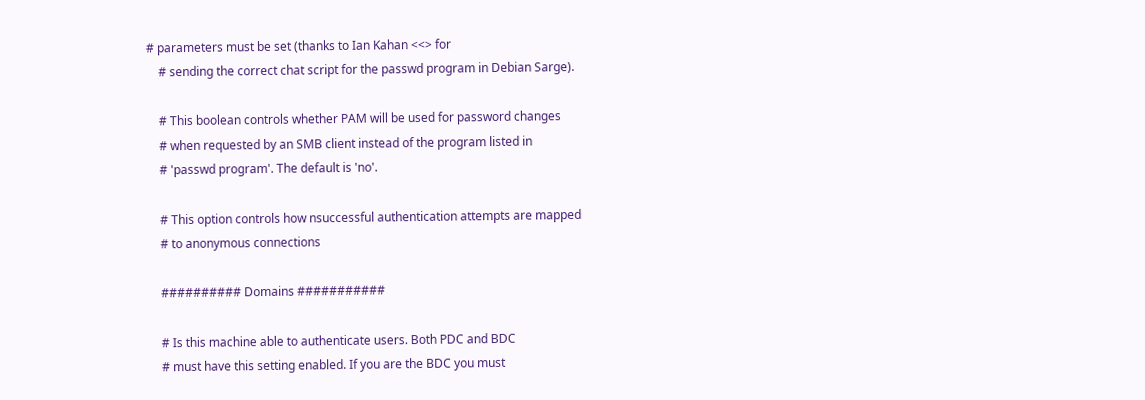# parameters must be set (thanks to Ian Kahan <<> for
    # sending the correct chat script for the passwd program in Debian Sarge).

    # This boolean controls whether PAM will be used for password changes
    # when requested by an SMB client instead of the program listed in
    # 'passwd program'. The default is 'no'.

    # This option controls how nsuccessful authentication attempts are mapped
    # to anonymous connections

    ########## Domains ###########

    # Is this machine able to authenticate users. Both PDC and BDC
    # must have this setting enabled. If you are the BDC you must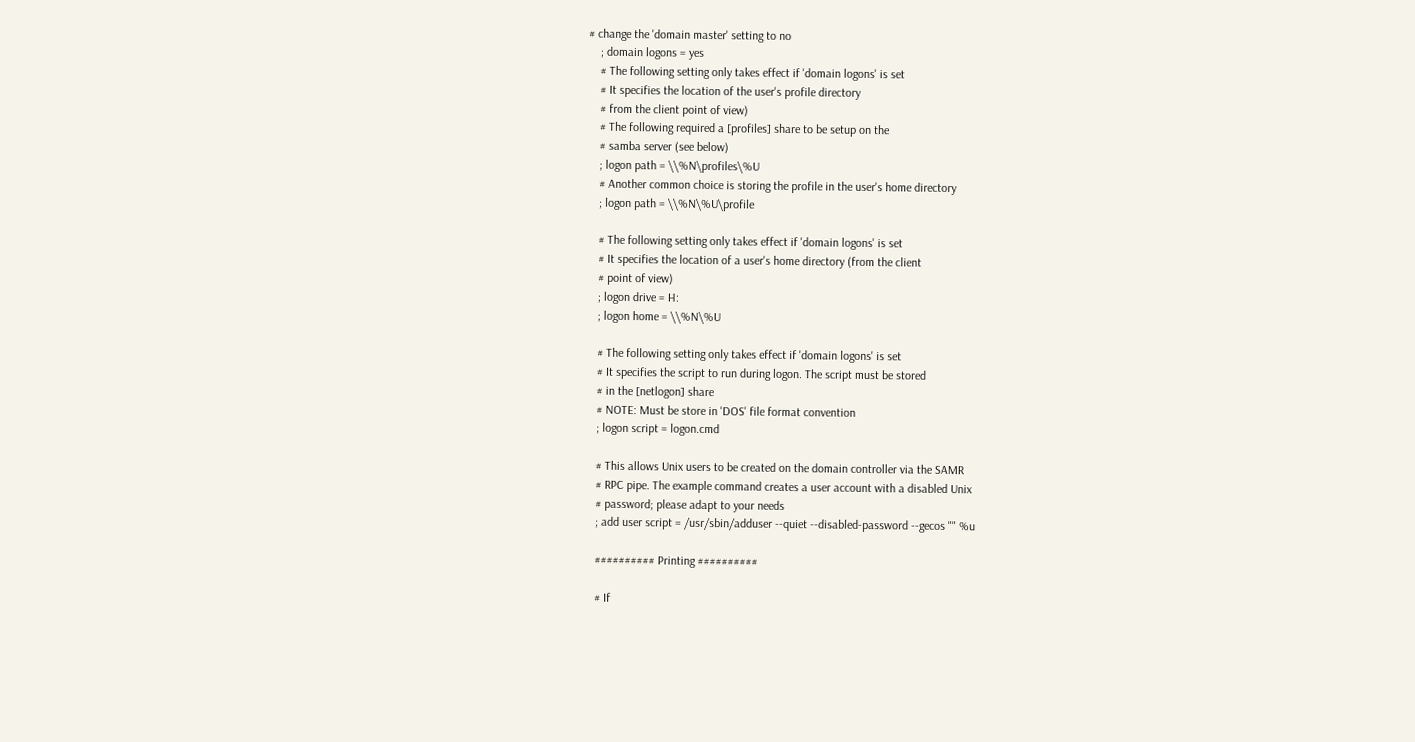# change the 'domain master' setting to no
    ; domain logons = yes
    # The following setting only takes effect if 'domain logons' is set
    # It specifies the location of the user's profile directory
    # from the client point of view)
    # The following required a [profiles] share to be setup on the
    # samba server (see below)
    ; logon path = \\%N\profiles\%U
    # Another common choice is storing the profile in the user's home directory
    ; logon path = \\%N\%U\profile

    # The following setting only takes effect if 'domain logons' is set
    # It specifies the location of a user's home directory (from the client
    # point of view)
    ; logon drive = H:
    ; logon home = \\%N\%U

    # The following setting only takes effect if 'domain logons' is set
    # It specifies the script to run during logon. The script must be stored
    # in the [netlogon] share
    # NOTE: Must be store in 'DOS' file format convention
    ; logon script = logon.cmd

    # This allows Unix users to be created on the domain controller via the SAMR
    # RPC pipe. The example command creates a user account with a disabled Unix
    # password; please adapt to your needs
    ; add user script = /usr/sbin/adduser --quiet --disabled-password --gecos "" %u

    ########## Printing ##########

    # If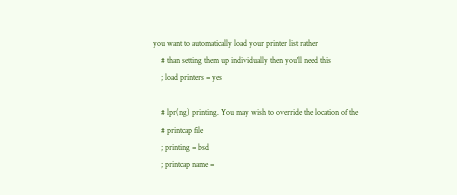you want to automatically load your printer list rather
    # than setting them up individually then you'll need this
    ; load printers = yes

    # lpr(ng) printing. You may wish to override the location of the
    # printcap file
    ; printing = bsd
    ; printcap name =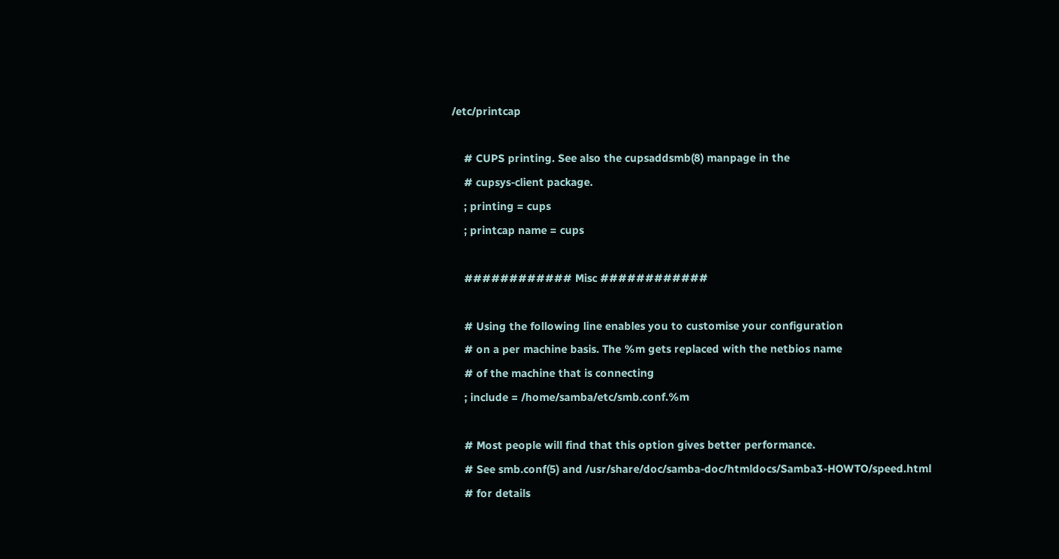/etc/printcap

    # CUPS printing. See also the cupsaddsmb(8) manpage in the
    # cupsys-client package.
    ; printing = cups
    ; printcap name = cups

    ############ Misc ############

    # Using the following line enables you to customise your configuration
    # on a per machine basis. The %m gets replaced with the netbios name
    # of the machine that is connecting
    ; include = /home/samba/etc/smb.conf.%m

    # Most people will find that this option gives better performance.
    # See smb.conf(5) and /usr/share/doc/samba-doc/htmldocs/Samba3-HOWTO/speed.html
    # for details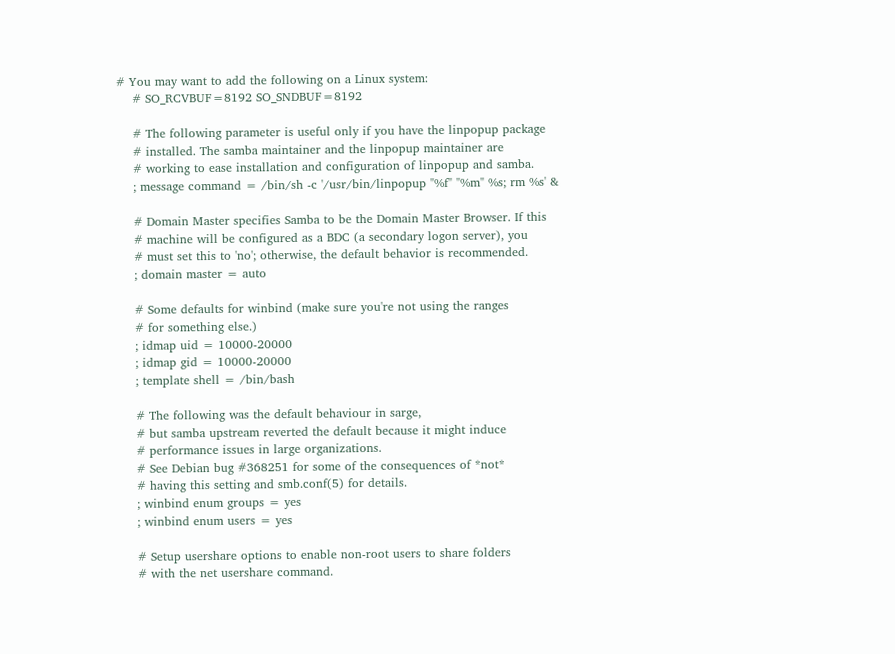# You may want to add the following on a Linux system:
    # SO_RCVBUF=8192 SO_SNDBUF=8192

    # The following parameter is useful only if you have the linpopup package
    # installed. The samba maintainer and the linpopup maintainer are
    # working to ease installation and configuration of linpopup and samba.
    ; message command = /bin/sh -c '/usr/bin/linpopup "%f" "%m" %s; rm %s' &

    # Domain Master specifies Samba to be the Domain Master Browser. If this
    # machine will be configured as a BDC (a secondary logon server), you
    # must set this to 'no'; otherwise, the default behavior is recommended.
    ; domain master = auto

    # Some defaults for winbind (make sure you're not using the ranges
    # for something else.)
    ; idmap uid = 10000-20000
    ; idmap gid = 10000-20000
    ; template shell = /bin/bash

    # The following was the default behaviour in sarge,
    # but samba upstream reverted the default because it might induce
    # performance issues in large organizations.
    # See Debian bug #368251 for some of the consequences of *not*
    # having this setting and smb.conf(5) for details.
    ; winbind enum groups = yes
    ; winbind enum users = yes

    # Setup usershare options to enable non-root users to share folders
    # with the net usershare command.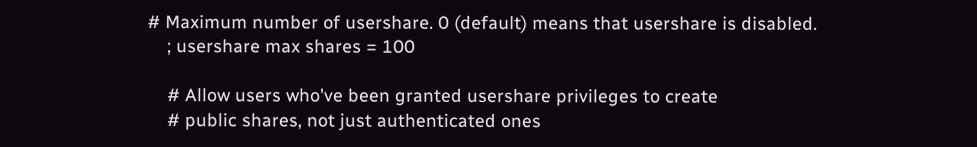# Maximum number of usershare. 0 (default) means that usershare is disabled.
    ; usershare max shares = 100

    # Allow users who've been granted usershare privileges to create
    # public shares, not just authenticated ones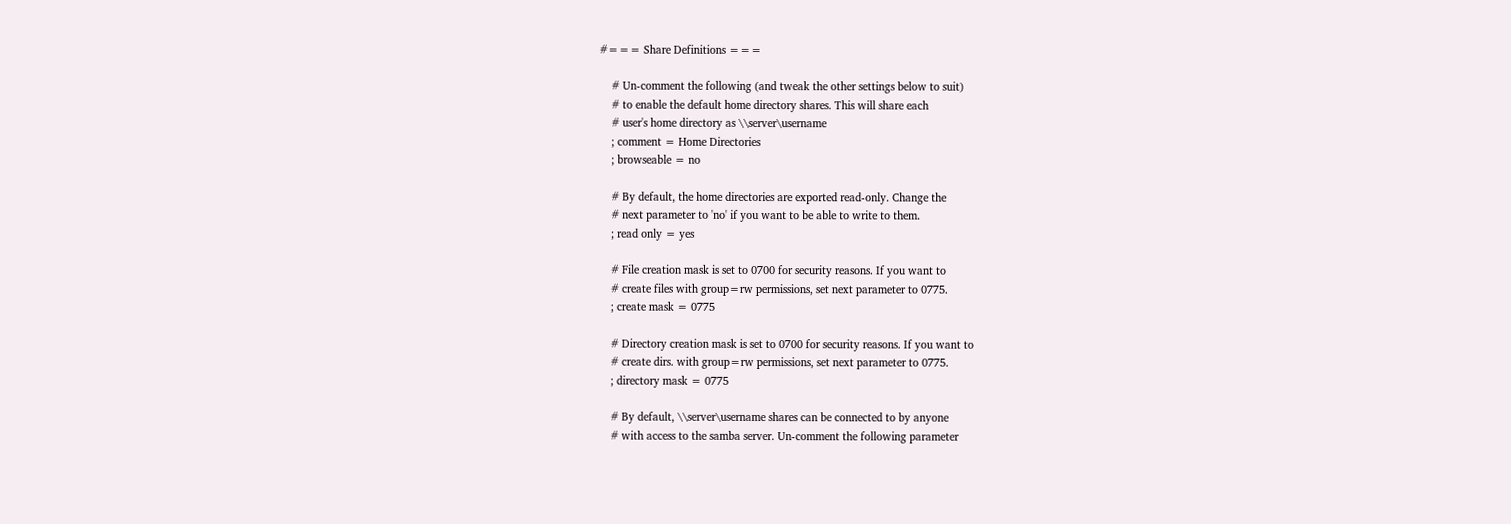#=== Share Definitions ===

    # Un-comment the following (and tweak the other settings below to suit)
    # to enable the default home directory shares. This will share each
    # user's home directory as \\server\username
    ; comment = Home Directories
    ; browseable = no

    # By default, the home directories are exported read-only. Change the
    # next parameter to 'no' if you want to be able to write to them.
    ; read only = yes

    # File creation mask is set to 0700 for security reasons. If you want to
    # create files with group=rw permissions, set next parameter to 0775.
    ; create mask = 0775

    # Directory creation mask is set to 0700 for security reasons. If you want to
    # create dirs. with group=rw permissions, set next parameter to 0775.
    ; directory mask = 0775

    # By default, \\server\username shares can be connected to by anyone
    # with access to the samba server. Un-comment the following parameter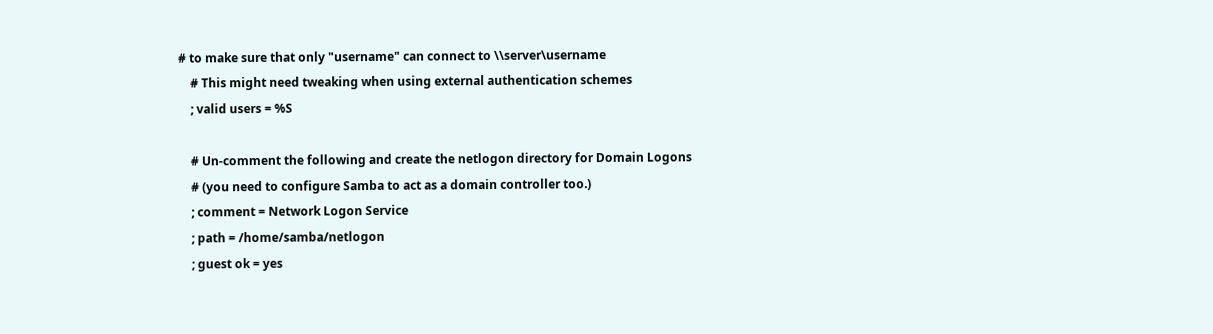# to make sure that only "username" can connect to \\server\username
    # This might need tweaking when using external authentication schemes
    ; valid users = %S

    # Un-comment the following and create the netlogon directory for Domain Logons
    # (you need to configure Samba to act as a domain controller too.)
    ; comment = Network Logon Service
    ; path = /home/samba/netlogon
    ; guest ok = yes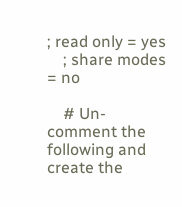; read only = yes
    ; share modes = no

    # Un-comment the following and create the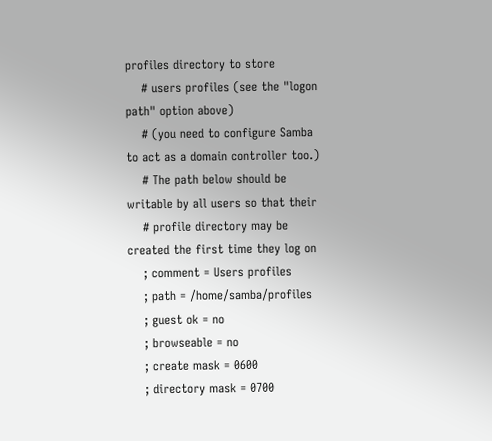profiles directory to store
    # users profiles (see the "logon path" option above)
    # (you need to configure Samba to act as a domain controller too.)
    # The path below should be writable by all users so that their
    # profile directory may be created the first time they log on
    ; comment = Users profiles
    ; path = /home/samba/profiles
    ; guest ok = no
    ; browseable = no
    ; create mask = 0600
    ; directory mask = 0700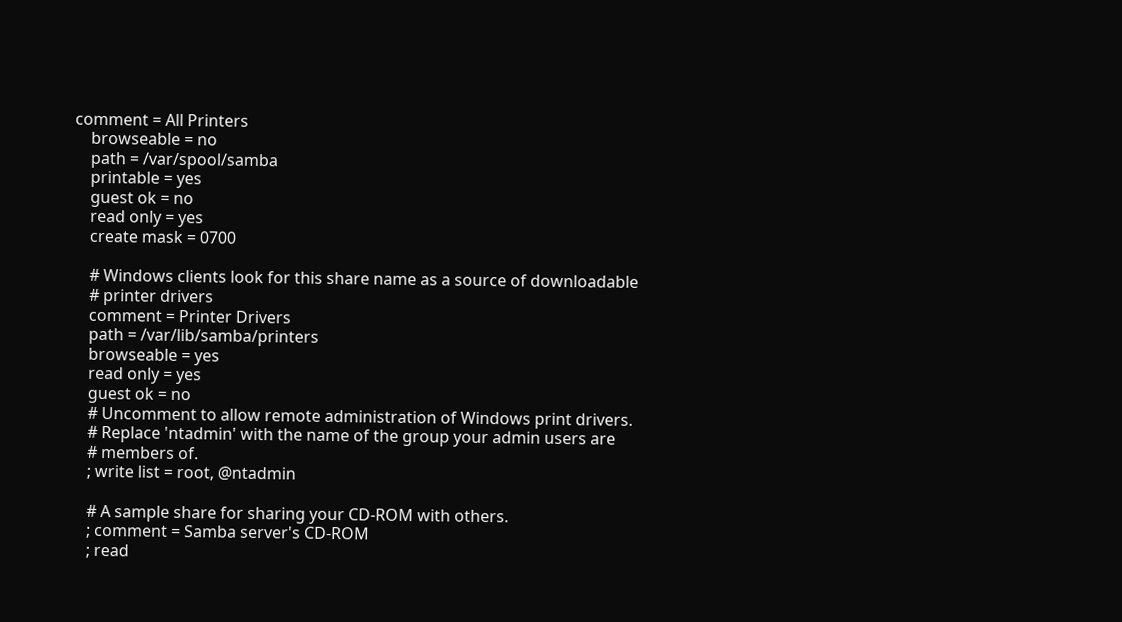comment = All Printers
    browseable = no
    path = /var/spool/samba
    printable = yes
    guest ok = no
    read only = yes
    create mask = 0700

    # Windows clients look for this share name as a source of downloadable
    # printer drivers
    comment = Printer Drivers
    path = /var/lib/samba/printers
    browseable = yes
    read only = yes
    guest ok = no
    # Uncomment to allow remote administration of Windows print drivers.
    # Replace 'ntadmin' with the name of the group your admin users are
    # members of.
    ; write list = root, @ntadmin

    # A sample share for sharing your CD-ROM with others.
    ; comment = Samba server's CD-ROM
    ; read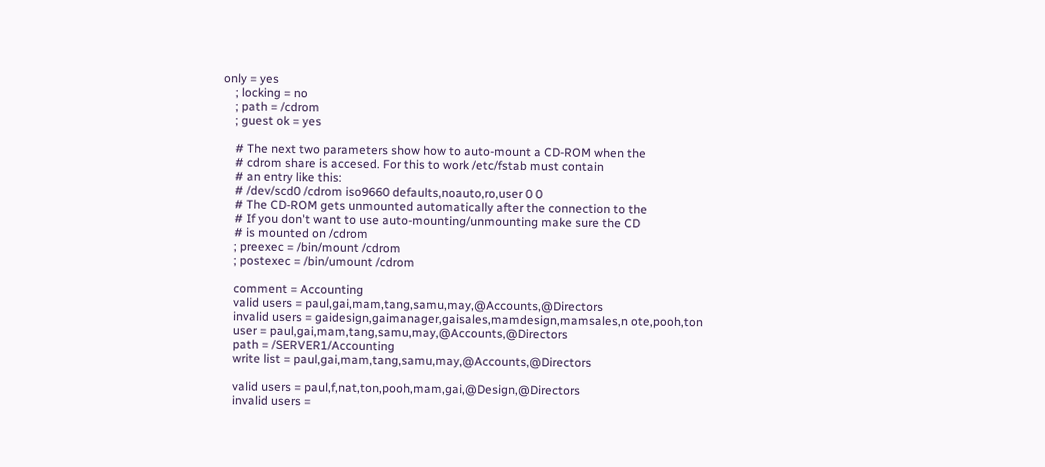only = yes
    ; locking = no
    ; path = /cdrom
    ; guest ok = yes

    # The next two parameters show how to auto-mount a CD-ROM when the
    # cdrom share is accesed. For this to work /etc/fstab must contain
    # an entry like this:
    # /dev/scd0 /cdrom iso9660 defaults,noauto,ro,user 0 0
    # The CD-ROM gets unmounted automatically after the connection to the
    # If you don't want to use auto-mounting/unmounting make sure the CD
    # is mounted on /cdrom
    ; preexec = /bin/mount /cdrom
    ; postexec = /bin/umount /cdrom

    comment = Accounting
    valid users = paul,gai,mam,tang,samu,may,@Accounts,@Directors
    invalid users = gaidesign,gaimanager,gaisales,mamdesign,mamsales,n ote,pooh,ton
    user = paul,gai,mam,tang,samu,may,@Accounts,@Directors
    path = /SERVER1/Accounting
    write list = paul,gai,mam,tang,samu,may,@Accounts,@Directors

    valid users = paul,f,nat,ton,pooh,mam,gai,@Design,@Directors
    invalid users =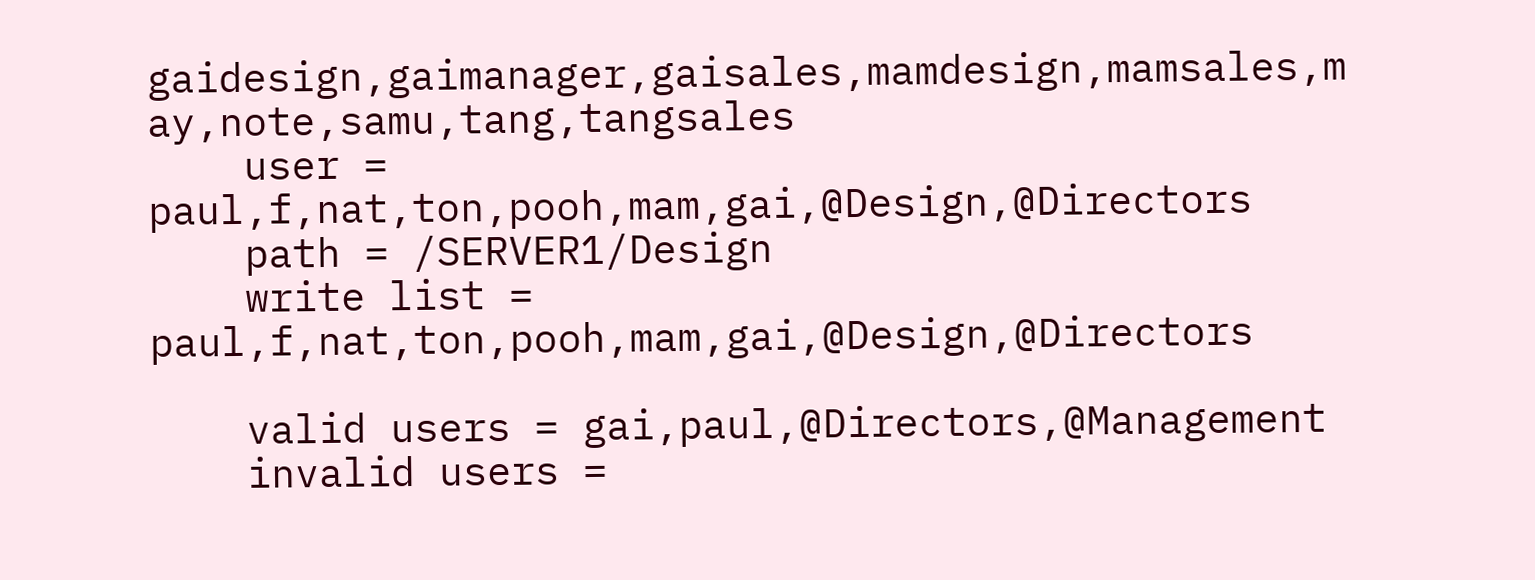gaidesign,gaimanager,gaisales,mamdesign,mamsales,m ay,note,samu,tang,tangsales
    user = paul,f,nat,ton,pooh,mam,gai,@Design,@Directors
    path = /SERVER1/Design
    write list = paul,f,nat,ton,pooh,mam,gai,@Design,@Directors

    valid users = gai,paul,@Directors,@Management
    invalid users =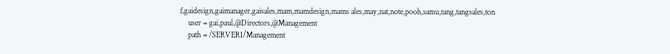f,gaidesign,gaimanager,gaisales,mam,mamdesign,mams ales,may,nat,note,pooh,samu,tang,tangsales,ton
    user = gai,paul,@Directors,@Management
    path = /SERVER1/Management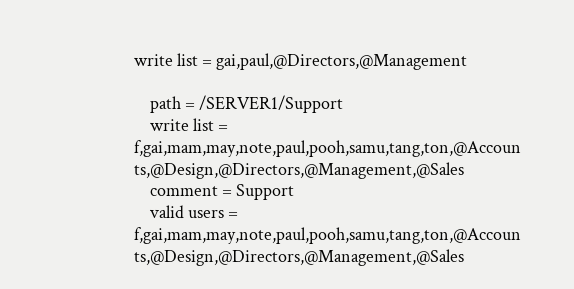write list = gai,paul,@Directors,@Management

    path = /SERVER1/Support
    write list = f,gai,mam,may,note,paul,pooh,samu,tang,ton,@Accoun ts,@Design,@Directors,@Management,@Sales
    comment = Support
    valid users = f,gai,mam,may,note,paul,pooh,samu,tang,ton,@Accoun ts,@Design,@Directors,@Management,@Sales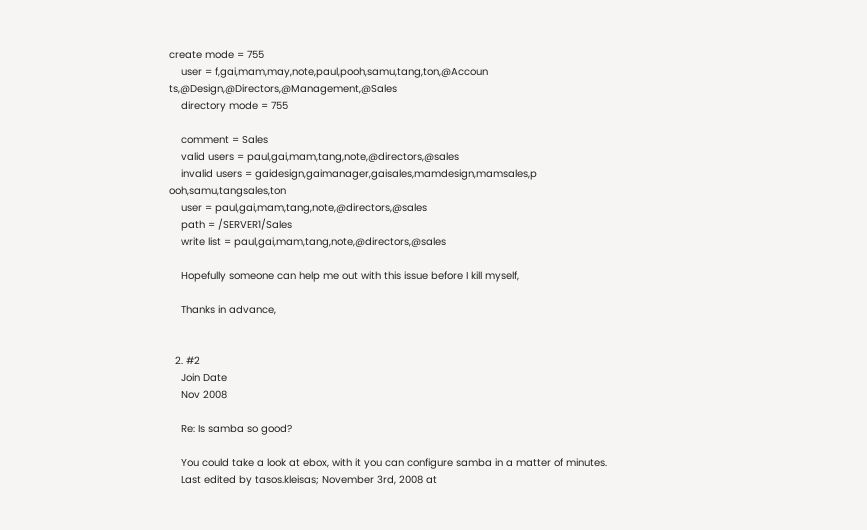create mode = 755
    user = f,gai,mam,may,note,paul,pooh,samu,tang,ton,@Accoun ts,@Design,@Directors,@Management,@Sales
    directory mode = 755

    comment = Sales
    valid users = paul,gai,mam,tang,note,@directors,@sales
    invalid users = gaidesign,gaimanager,gaisales,mamdesign,mamsales,p ooh,samu,tangsales,ton
    user = paul,gai,mam,tang,note,@directors,@sales
    path = /SERVER1/Sales
    write list = paul,gai,mam,tang,note,@directors,@sales

    Hopefully someone can help me out with this issue before I kill myself,

    Thanks in advance,


  2. #2
    Join Date
    Nov 2008

    Re: Is samba so good?

    You could take a look at ebox, with it you can configure samba in a matter of minutes.
    Last edited by tasos.kleisas; November 3rd, 2008 at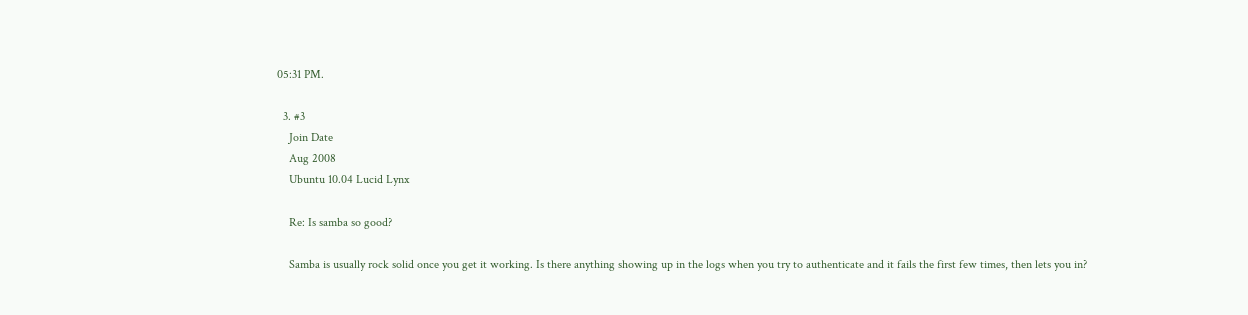05:31 PM.

  3. #3
    Join Date
    Aug 2008
    Ubuntu 10.04 Lucid Lynx

    Re: Is samba so good?

    Samba is usually rock solid once you get it working. Is there anything showing up in the logs when you try to authenticate and it fails the first few times, then lets you in?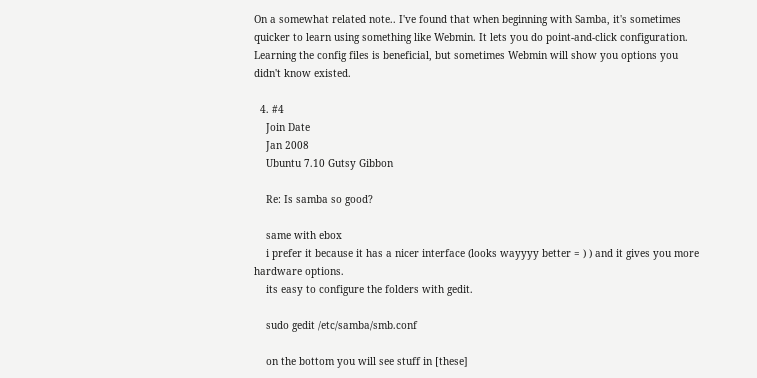On a somewhat related note.. I've found that when beginning with Samba, it's sometimes quicker to learn using something like Webmin. It lets you do point-and-click configuration. Learning the config files is beneficial, but sometimes Webmin will show you options you didn't know existed.

  4. #4
    Join Date
    Jan 2008
    Ubuntu 7.10 Gutsy Gibbon

    Re: Is samba so good?

    same with ebox
    i prefer it because it has a nicer interface (looks wayyyy better = ) ) and it gives you more hardware options.
    its easy to configure the folders with gedit.

    sudo gedit /etc/samba/smb.conf

    on the bottom you will see stuff in [these]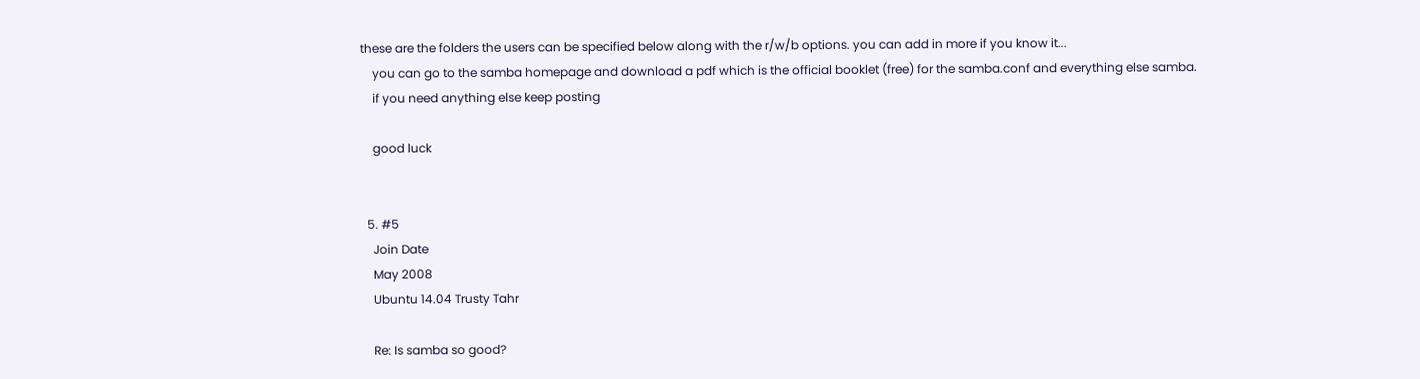these are the folders the users can be specified below along with the r/w/b options. you can add in more if you know it...
    you can go to the samba homepage and download a pdf which is the official booklet (free) for the samba.conf and everything else samba.
    if you need anything else keep posting

    good luck


  5. #5
    Join Date
    May 2008
    Ubuntu 14.04 Trusty Tahr

    Re: Is samba so good?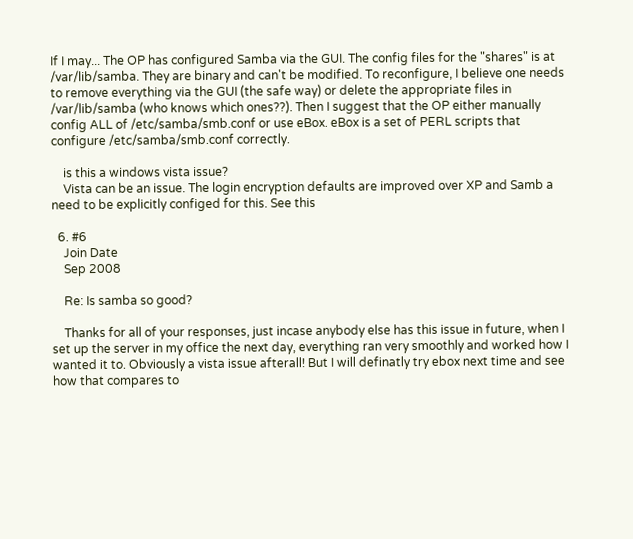If I may... The OP has configured Samba via the GUI. The config files for the "shares" is at /var/lib/samba. They are binary and can't be modified. To reconfigure, I believe one needs to remove everything via the GUI (the safe way) or delete the appropriate files in /var/lib/samba (who knows which ones??). Then I suggest that the OP either manually config ALL of /etc/samba/smb.conf or use eBox. eBox is a set of PERL scripts that configure /etc/samba/smb.conf correctly.

    is this a windows vista issue?
    Vista can be an issue. The login encryption defaults are improved over XP and Samb a need to be explicitly configed for this. See this

  6. #6
    Join Date
    Sep 2008

    Re: Is samba so good?

    Thanks for all of your responses, just incase anybody else has this issue in future, when I set up the server in my office the next day, everything ran very smoothly and worked how I wanted it to. Obviously a vista issue afterall! But I will definatly try ebox next time and see how that compares to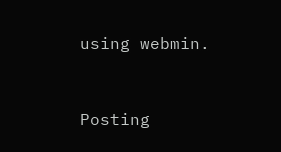using webmin.


Posting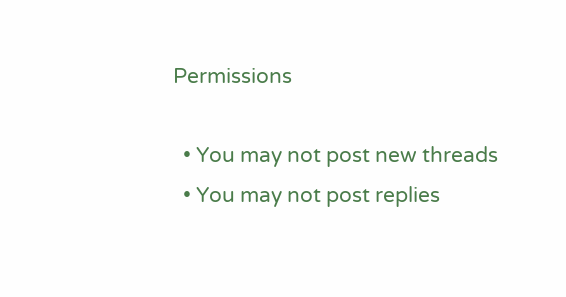Permissions

  • You may not post new threads
  • You may not post replies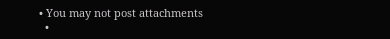• You may not post attachments
  •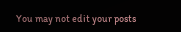You may not edit your posts